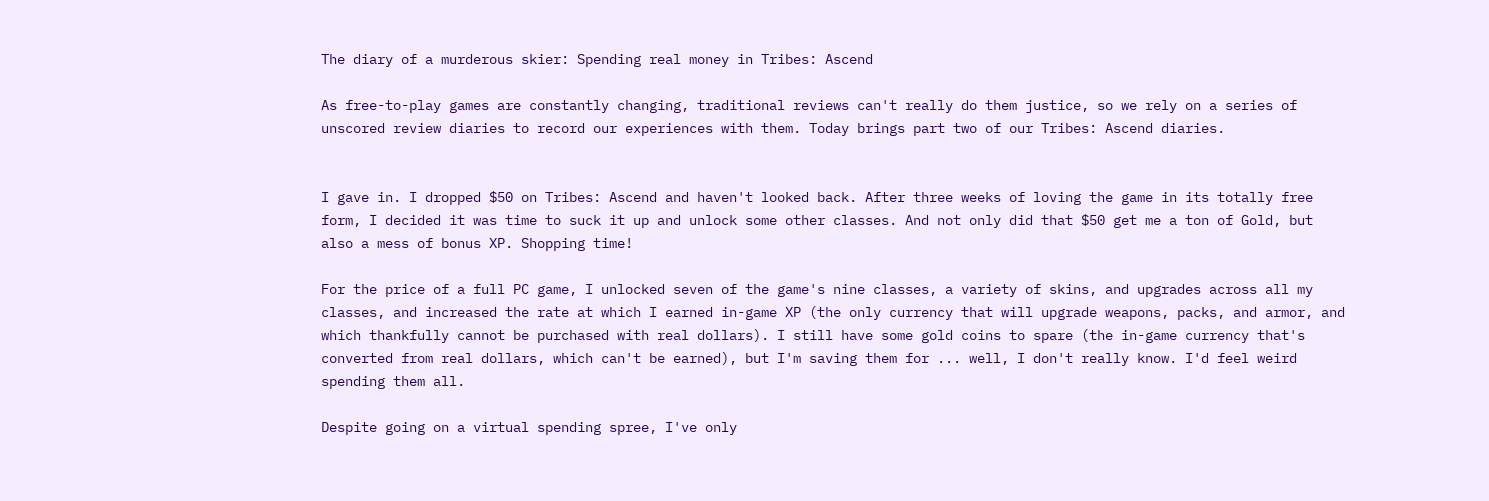The diary of a murderous skier: Spending real money in Tribes: Ascend

As free-to-play games are constantly changing, traditional reviews can't really do them justice, so we rely on a series of unscored review diaries to record our experiences with them. Today brings part two of our Tribes: Ascend diaries.


I gave in. I dropped $50 on Tribes: Ascend and haven't looked back. After three weeks of loving the game in its totally free form, I decided it was time to suck it up and unlock some other classes. And not only did that $50 get me a ton of Gold, but also a mess of bonus XP. Shopping time!

For the price of a full PC game, I unlocked seven of the game's nine classes, a variety of skins, and upgrades across all my classes, and increased the rate at which I earned in-game XP (the only currency that will upgrade weapons, packs, and armor, and which thankfully cannot be purchased with real dollars). I still have some gold coins to spare (the in-game currency that's converted from real dollars, which can't be earned), but I'm saving them for ... well, I don't really know. I'd feel weird spending them all.

Despite going on a virtual spending spree, I've only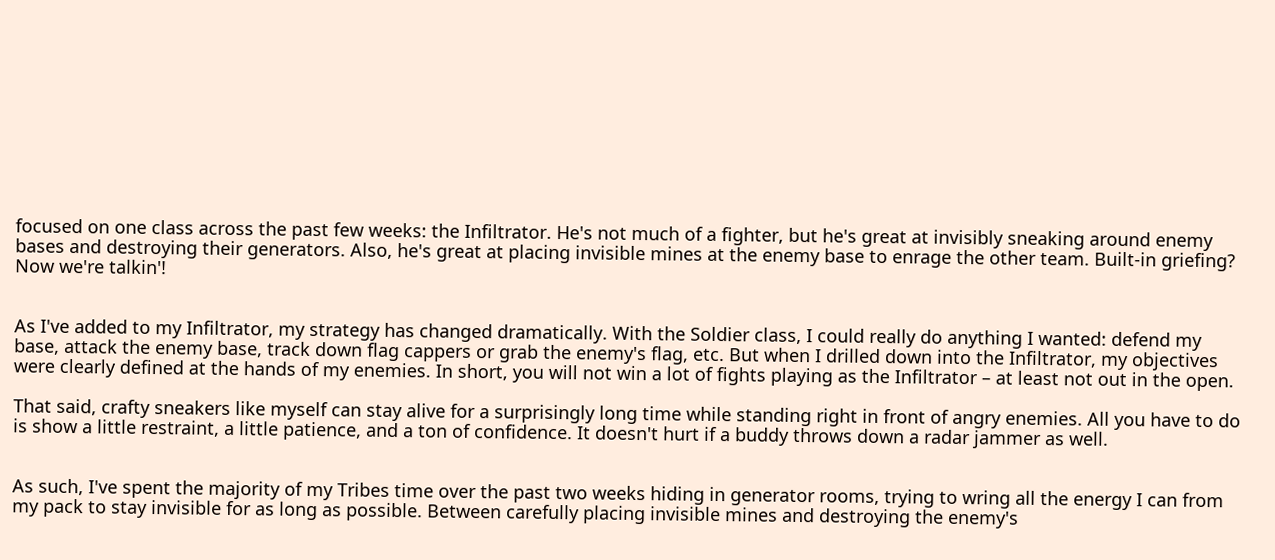focused on one class across the past few weeks: the Infiltrator. He's not much of a fighter, but he's great at invisibly sneaking around enemy bases and destroying their generators. Also, he's great at placing invisible mines at the enemy base to enrage the other team. Built-in griefing? Now we're talkin'!


As I've added to my Infiltrator, my strategy has changed dramatically. With the Soldier class, I could really do anything I wanted: defend my base, attack the enemy base, track down flag cappers or grab the enemy's flag, etc. But when I drilled down into the Infiltrator, my objectives were clearly defined at the hands of my enemies. In short, you will not win a lot of fights playing as the Infiltrator – at least not out in the open.

That said, crafty sneakers like myself can stay alive for a surprisingly long time while standing right in front of angry enemies. All you have to do is show a little restraint, a little patience, and a ton of confidence. It doesn't hurt if a buddy throws down a radar jammer as well.


As such, I've spent the majority of my Tribes time over the past two weeks hiding in generator rooms, trying to wring all the energy I can from my pack to stay invisible for as long as possible. Between carefully placing invisible mines and destroying the enemy's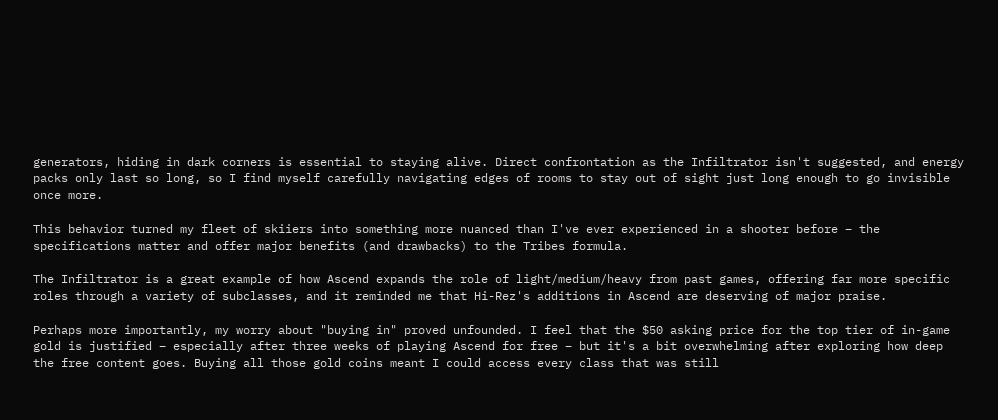generators, hiding in dark corners is essential to staying alive. Direct confrontation as the Infiltrator isn't suggested, and energy packs only last so long, so I find myself carefully navigating edges of rooms to stay out of sight just long enough to go invisible once more.

This behavior turned my fleet of skiiers into something more nuanced than I've ever experienced in a shooter before – the specifications matter and offer major benefits (and drawbacks) to the Tribes formula.

The Infiltrator is a great example of how Ascend expands the role of light/medium/heavy from past games, offering far more specific roles through a variety of subclasses, and it reminded me that Hi-Rez's additions in Ascend are deserving of major praise.

Perhaps more importantly, my worry about "buying in" proved unfounded. I feel that the $50 asking price for the top tier of in-game gold is justified – especially after three weeks of playing Ascend for free – but it's a bit overwhelming after exploring how deep the free content goes. Buying all those gold coins meant I could access every class that was still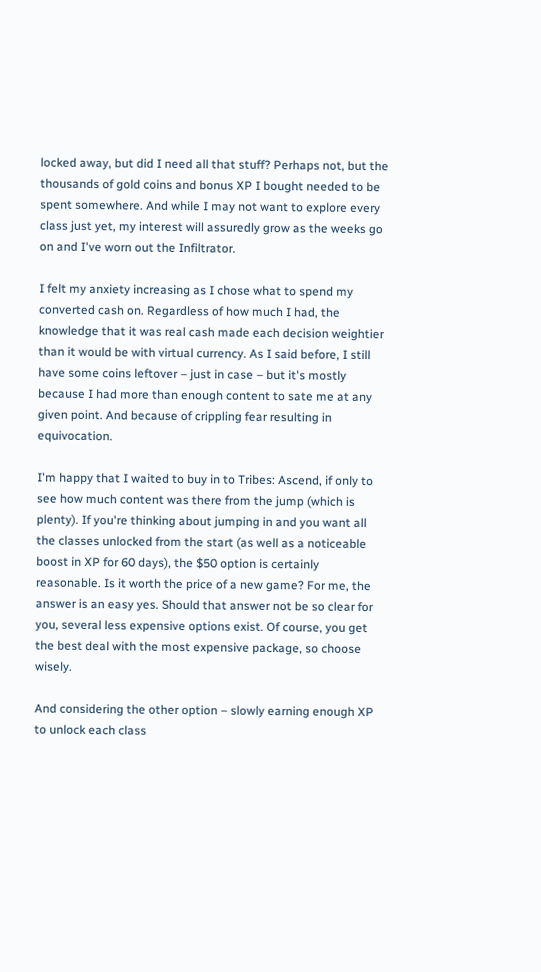locked away, but did I need all that stuff? Perhaps not, but the thousands of gold coins and bonus XP I bought needed to be spent somewhere. And while I may not want to explore every class just yet, my interest will assuredly grow as the weeks go on and I've worn out the Infiltrator.

I felt my anxiety increasing as I chose what to spend my converted cash on. Regardless of how much I had, the knowledge that it was real cash made each decision weightier than it would be with virtual currency. As I said before, I still have some coins leftover – just in case – but it's mostly because I had more than enough content to sate me at any given point. And because of crippling fear resulting in equivocation.

I'm happy that I waited to buy in to Tribes: Ascend, if only to see how much content was there from the jump (which is plenty). If you're thinking about jumping in and you want all the classes unlocked from the start (as well as a noticeable boost in XP for 60 days), the $50 option is certainly reasonable. Is it worth the price of a new game? For me, the answer is an easy yes. Should that answer not be so clear for you, several less expensive options exist. Of course, you get the best deal with the most expensive package, so choose wisely.

And considering the other option – slowly earning enough XP to unlock each class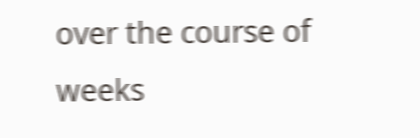over the course of weeks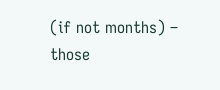(if not months) – those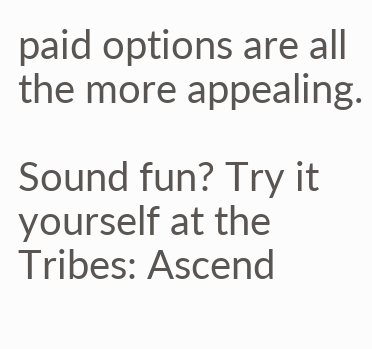paid options are all the more appealing.

Sound fun? Try it yourself at the Tribes: Ascend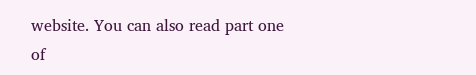website. You can also read part one of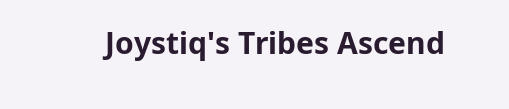Joystiq's Tribes Ascend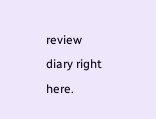review diary right here.